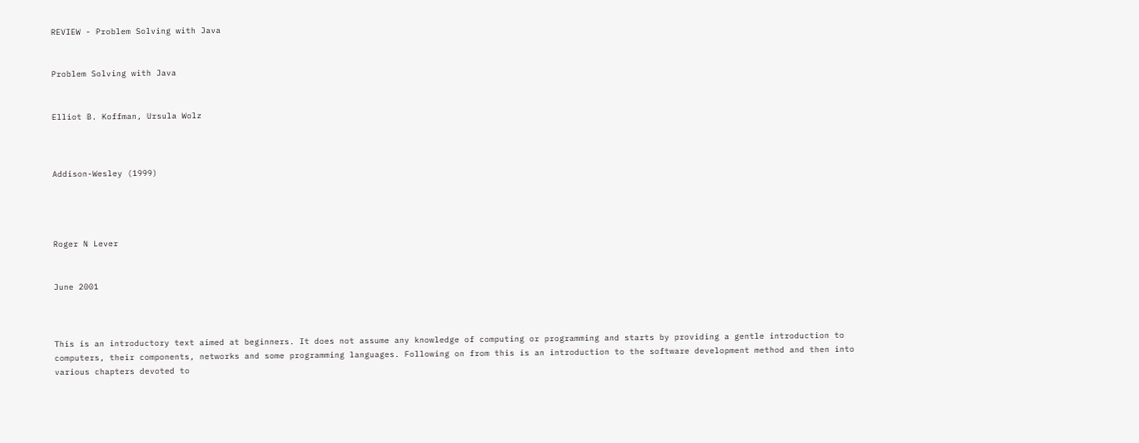REVIEW - Problem Solving with Java


Problem Solving with Java


Elliot B. Koffman, Ursula Wolz



Addison-Wesley (1999)




Roger N Lever


June 2001



This is an introductory text aimed at beginners. It does not assume any knowledge of computing or programming and starts by providing a gentle introduction to computers, their components, networks and some programming languages. Following on from this is an introduction to the software development method and then into various chapters devoted to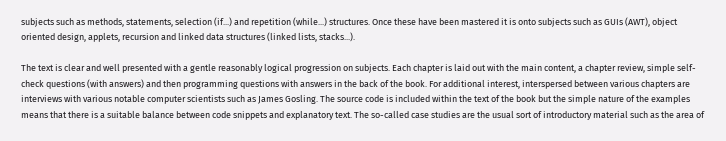subjects such as methods, statements, selection (if...) and repetition (while...) structures. Once these have been mastered it is onto subjects such as GUIs (AWT), object oriented design, applets, recursion and linked data structures (linked lists, stacks...).

The text is clear and well presented with a gentle reasonably logical progression on subjects. Each chapter is laid out with the main content, a chapter review, simple self-check questions (with answers) and then programming questions with answers in the back of the book. For additional interest, interspersed between various chapters are interviews with various notable computer scientists such as James Gosling. The source code is included within the text of the book but the simple nature of the examples means that there is a suitable balance between code snippets and explanatory text. The so-called case studies are the usual sort of introductory material such as the area of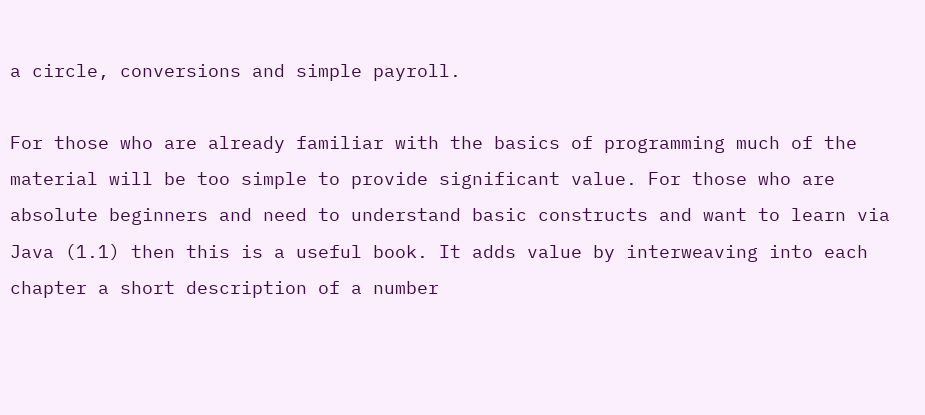a circle, conversions and simple payroll.

For those who are already familiar with the basics of programming much of the material will be too simple to provide significant value. For those who are absolute beginners and need to understand basic constructs and want to learn via Java (1.1) then this is a useful book. It adds value by interweaving into each chapter a short description of a number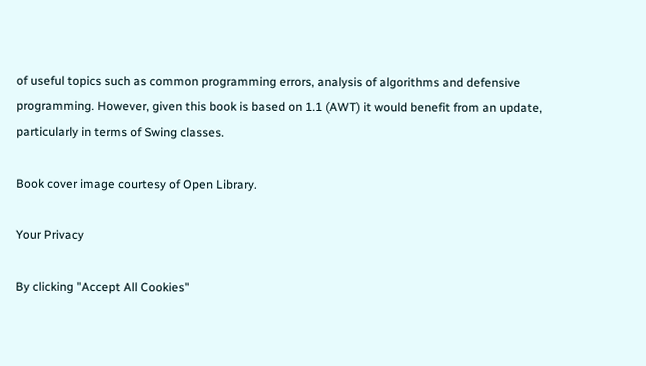of useful topics such as common programming errors, analysis of algorithms and defensive programming. However, given this book is based on 1.1 (AWT) it would benefit from an update, particularly in terms of Swing classes.

Book cover image courtesy of Open Library.

Your Privacy

By clicking "Accept All Cookies"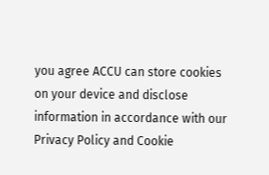you agree ACCU can store cookies on your device and disclose information in accordance with our Privacy Policy and Cookie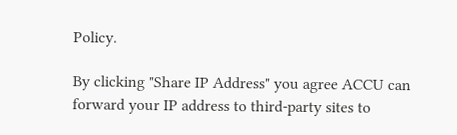Policy.

By clicking "Share IP Address" you agree ACCU can forward your IP address to third-party sites to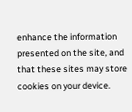enhance the information presented on the site, and that these sites may store cookies on your device.